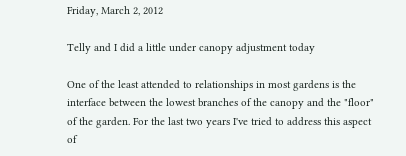Friday, March 2, 2012

Telly and I did a little under canopy adjustment today

One of the least attended to relationships in most gardens is the interface between the lowest branches of the canopy and the "floor" of the garden. For the last two years I've tried to address this aspect of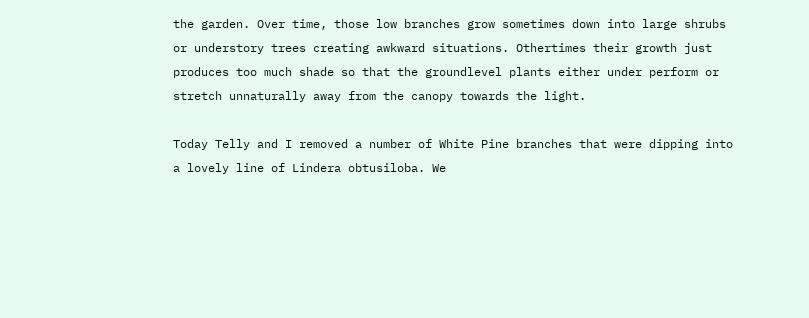the garden. Over time, those low branches grow sometimes down into large shrubs or understory trees creating awkward situations. Othertimes their growth just produces too much shade so that the groundlevel plants either under perform or stretch unnaturally away from the canopy towards the light.

Today Telly and I removed a number of White Pine branches that were dipping into a lovely line of Lindera obtusiloba. We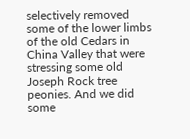selectively removed some of the lower limbs of the old Cedars in China Valley that were stressing some old Joseph Rock tree peonies. And we did some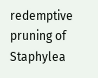redemptive pruning of Staphylea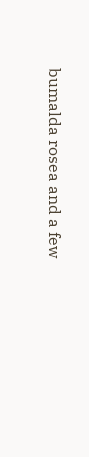bumalda rosea and a few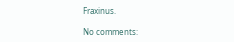Fraxinus.

No comments: